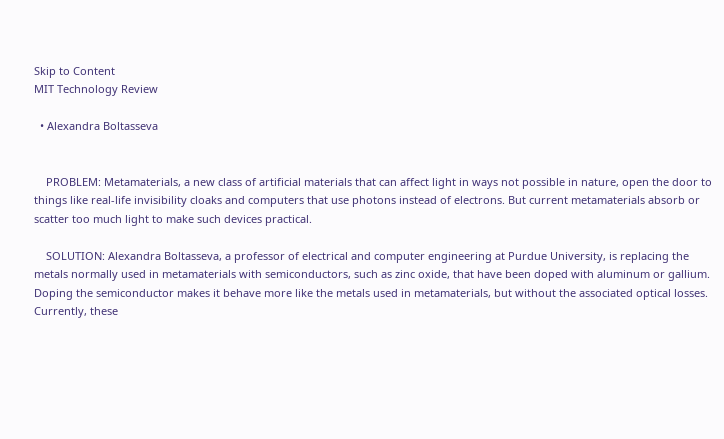Skip to Content
MIT Technology Review

  • Alexandra Boltasseva


    PROBLEM: Metamaterials, a new class of artificial materials that can affect light in ways not possible in nature, open the door to things like real-life invisibility cloaks and computers that use photons instead of electrons. But current metamaterials absorb or scatter too much light to make such devices practical.

    SOLUTION: Alexandra Boltasseva, a professor of electrical and computer engineering at Purdue University, is replacing the metals normally used in metamaterials with semiconductors, such as zinc oxide, that have been doped with aluminum or gallium. Doping the semiconductor makes it behave more like the metals used in metamaterials, but without the associated optical losses. Currently, these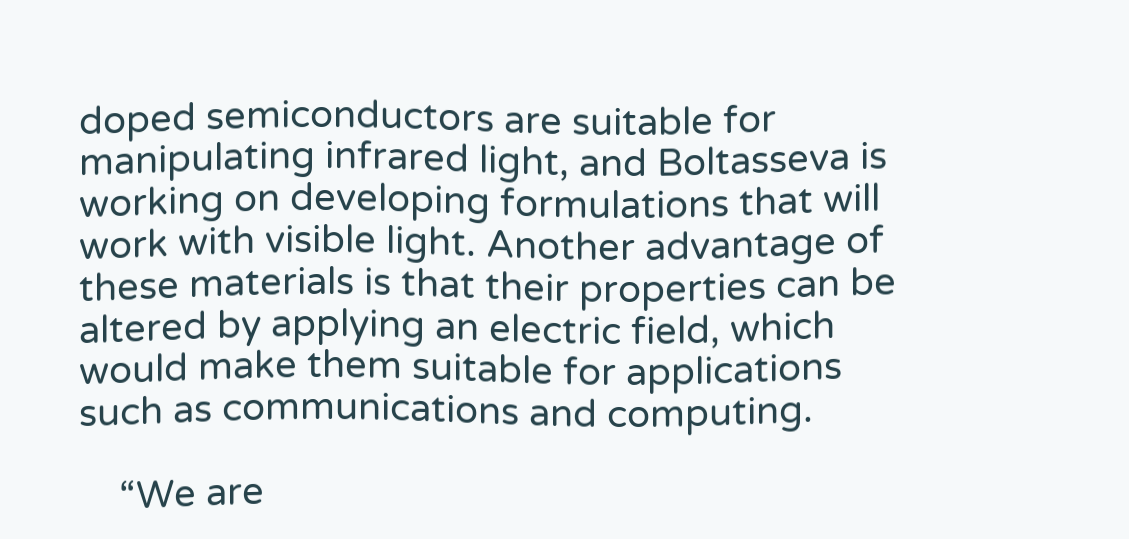doped semiconductors are suitable for manipulating infrared light, and Boltasseva is working on developing formulations that will work with visible light. Another advantage of these materials is that their properties can be altered by applying an electric field, which would make them suitable for applications such as communications and computing.

    “We are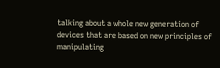talking about a whole new generation of devices that are based on new principles of manipulating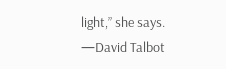light,” she says. —David Talbot